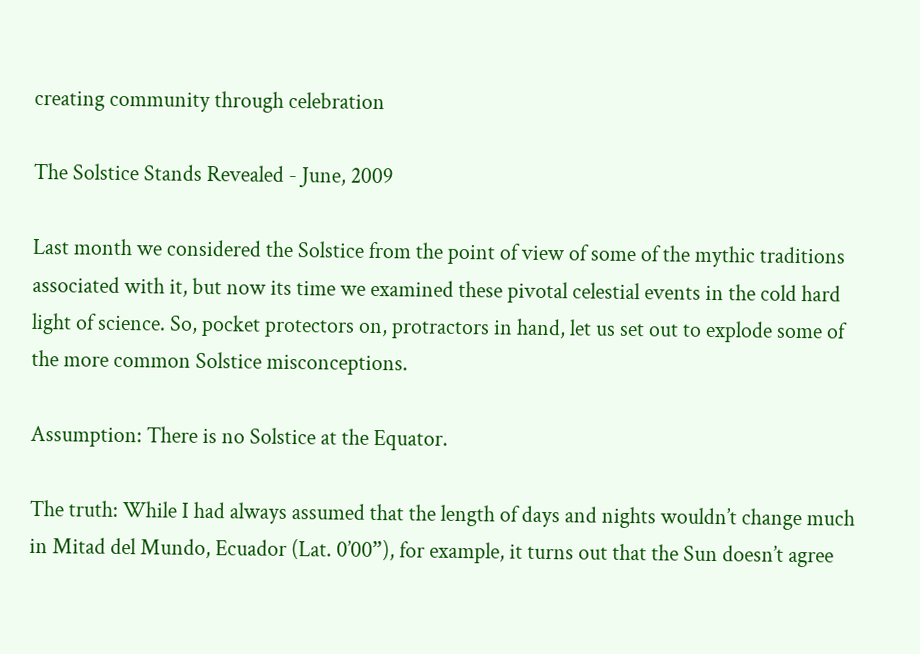creating community through celebration

The Solstice Stands Revealed - June, 2009

Last month we considered the Solstice from the point of view of some of the mythic traditions associated with it, but now its time we examined these pivotal celestial events in the cold hard light of science. So, pocket protectors on, protractors in hand, let us set out to explode some of the more common Solstice misconceptions.

Assumption: There is no Solstice at the Equator.

The truth: While I had always assumed that the length of days and nights wouldn’t change much in Mitad del Mundo, Ecuador (Lat. 0’00”), for example, it turns out that the Sun doesn’t agree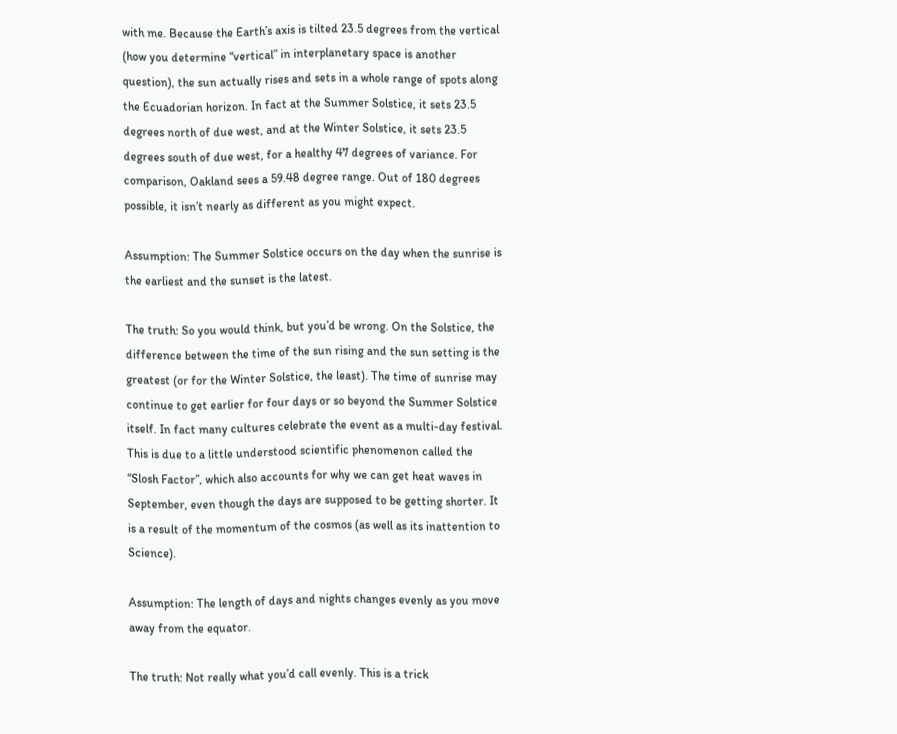with me. Because the Earth’s axis is tilted 23.5 degrees from the vertical (how you determine “vertical” in interplanetary space is another question), the sun actually rises and sets in a whole range of spots along the Ecuadorian horizon. In fact at the Summer Solstice, it sets 23.5 degrees north of due west, and at the Winter Solstice, it sets 23.5 degrees south of due west, for a healthy 47 degrees of variance. For comparison, Oakland sees a 59.48 degree range. Out of 180 degrees possible, it isn’t nearly as different as you might expect.

Assumption: The Summer Solstice occurs on the day when the sunrise is the earliest and the sunset is the latest.

The truth: So you would think, but you’d be wrong. On the Solstice, the difference between the time of the sun rising and the sun setting is the greatest (or for the Winter Solstice, the least). The time of sunrise may continue to get earlier for four days or so beyond the Summer Solstice itself. In fact many cultures celebrate the event as a multi-day festival. This is due to a little understood scientific phenomenon called the “Slosh Factor”, which also accounts for why we can get heat waves in September, even though the days are supposed to be getting shorter. It is a result of the momentum of the cosmos (as well as its inattention to Science).

Assumption: The length of days and nights changes evenly as you move away from the equator.

The truth: Not really what you’d call evenly. This is a trick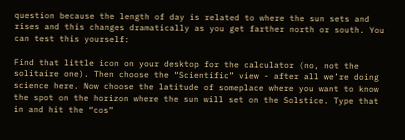question because the length of day is related to where the sun sets and rises and this changes dramatically as you get farther north or south. You can test this yourself:

Find that little icon on your desktop for the calculator (no, not the solitaire one). Then choose the “Scientific” view - after all we’re doing science here. Now choose the latitude of someplace where you want to know the spot on the horizon where the sun will set on the Solstice. Type that in and hit the “cos”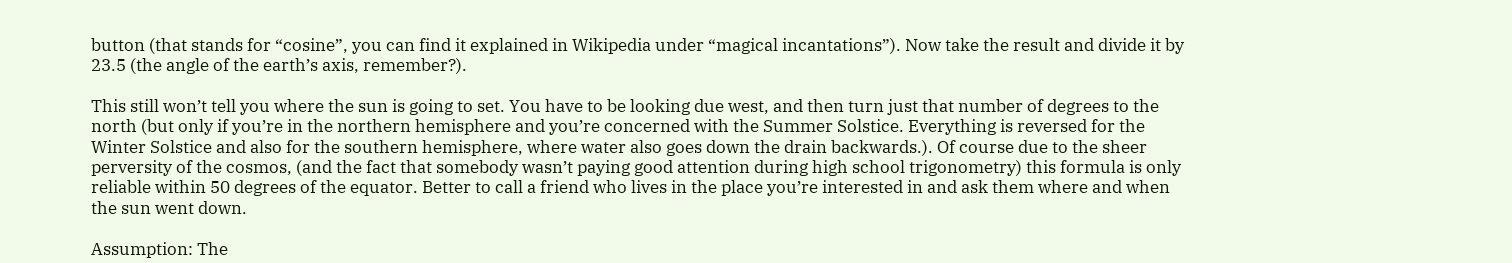button (that stands for “cosine”, you can find it explained in Wikipedia under “magical incantations”). Now take the result and divide it by 23.5 (the angle of the earth’s axis, remember?).

This still won’t tell you where the sun is going to set. You have to be looking due west, and then turn just that number of degrees to the north (but only if you’re in the northern hemisphere and you’re concerned with the Summer Solstice. Everything is reversed for the Winter Solstice and also for the southern hemisphere, where water also goes down the drain backwards.). Of course due to the sheer perversity of the cosmos, (and the fact that somebody wasn’t paying good attention during high school trigonometry) this formula is only reliable within 50 degrees of the equator. Better to call a friend who lives in the place you’re interested in and ask them where and when the sun went down.

Assumption: The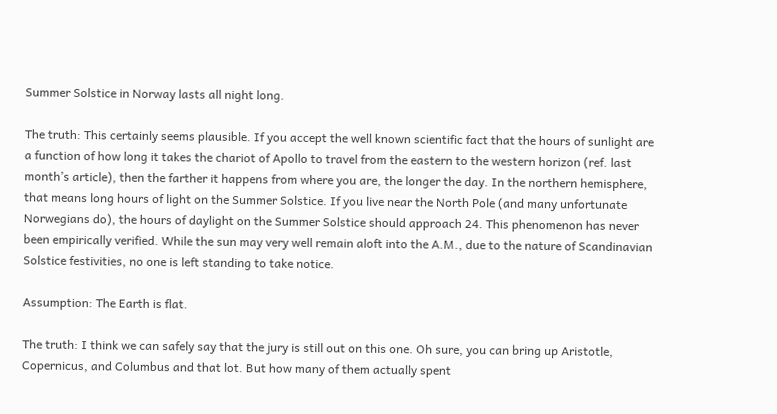Summer Solstice in Norway lasts all night long.

The truth: This certainly seems plausible. If you accept the well known scientific fact that the hours of sunlight are a function of how long it takes the chariot of Apollo to travel from the eastern to the western horizon (ref. last month’s article), then the farther it happens from where you are, the longer the day. In the northern hemisphere, that means long hours of light on the Summer Solstice. If you live near the North Pole (and many unfortunate Norwegians do), the hours of daylight on the Summer Solstice should approach 24. This phenomenon has never been empirically verified. While the sun may very well remain aloft into the A.M., due to the nature of Scandinavian Solstice festivities, no one is left standing to take notice.

Assumption: The Earth is flat.

The truth: I think we can safely say that the jury is still out on this one. Oh sure, you can bring up Aristotle, Copernicus, and Columbus and that lot. But how many of them actually spent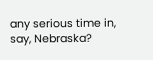any serious time in, say, Nebraska?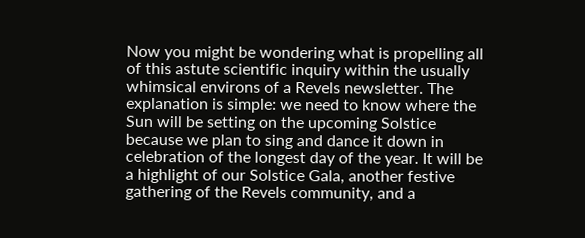Now you might be wondering what is propelling all of this astute scientific inquiry within the usually whimsical environs of a Revels newsletter. The explanation is simple: we need to know where the Sun will be setting on the upcoming Solstice because we plan to sing and dance it down in celebration of the longest day of the year. It will be a highlight of our Solstice Gala, another festive gathering of the Revels community, and a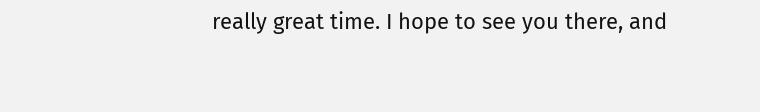really great time. I hope to see you there, and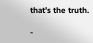that’s the truth.

-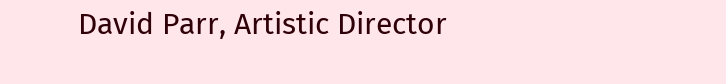David Parr, Artistic Director